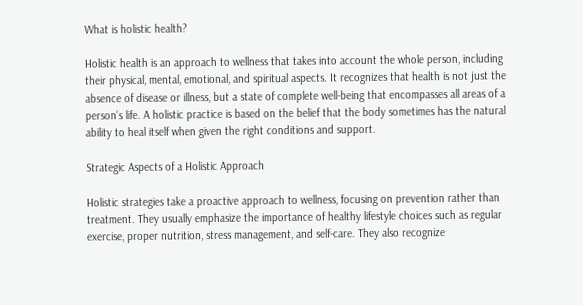What is holistic health?

Holistic health is an approach to wellness that takes into account the whole person, including their physical, mental, emotional, and spiritual aspects. It recognizes that health is not just the absence of disease or illness, but a state of complete well-being that encompasses all areas of a person’s life. A holistic practice is based on the belief that the body sometimes has the natural ability to heal itself when given the right conditions and support.

Strategic Aspects of a Holistic Approach

Holistic strategies take a proactive approach to wellness, focusing on prevention rather than treatment. They usually emphasize the importance of healthy lifestyle choices such as regular exercise, proper nutrition, stress management, and self-care. They also recognize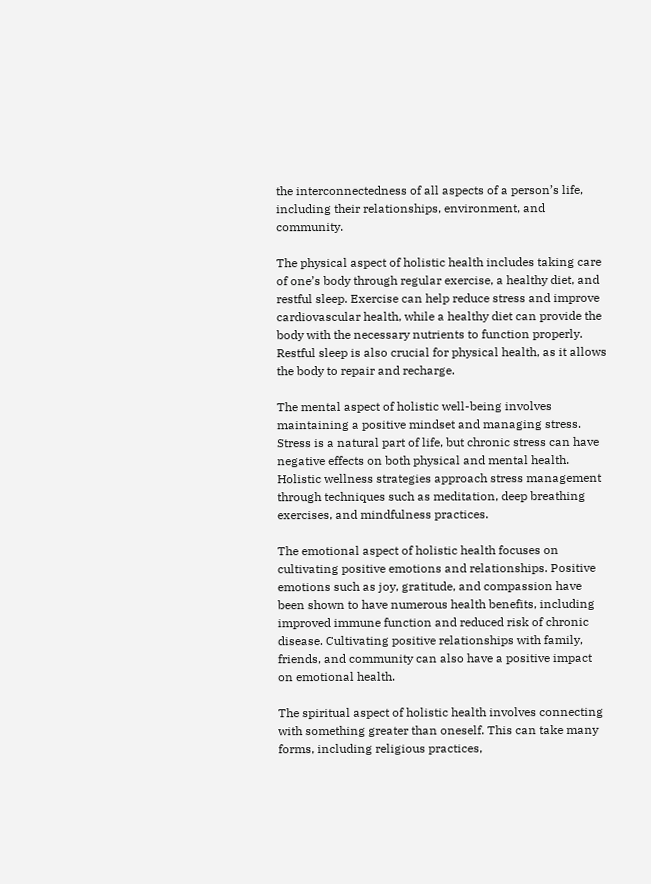the interconnectedness of all aspects of a person’s life, including their relationships, environment, and community.

The physical aspect of holistic health includes taking care of one’s body through regular exercise, a healthy diet, and restful sleep. Exercise can help reduce stress and improve cardiovascular health, while a healthy diet can provide the body with the necessary nutrients to function properly. Restful sleep is also crucial for physical health, as it allows the body to repair and recharge.

The mental aspect of holistic well-being involves maintaining a positive mindset and managing stress. Stress is a natural part of life, but chronic stress can have negative effects on both physical and mental health. Holistic wellness strategies approach stress management through techniques such as meditation, deep breathing exercises, and mindfulness practices.

The emotional aspect of holistic health focuses on cultivating positive emotions and relationships. Positive emotions such as joy, gratitude, and compassion have been shown to have numerous health benefits, including improved immune function and reduced risk of chronic disease. Cultivating positive relationships with family, friends, and community can also have a positive impact on emotional health.

The spiritual aspect of holistic health involves connecting with something greater than oneself. This can take many forms, including religious practices,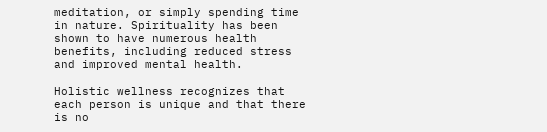meditation, or simply spending time in nature. Spirituality has been shown to have numerous health benefits, including reduced stress and improved mental health.

Holistic wellness recognizes that each person is unique and that there is no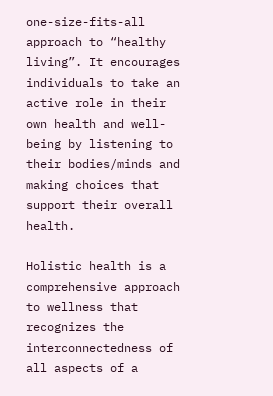one-size-fits-all approach to “healthy living”. It encourages individuals to take an active role in their own health and well-being by listening to their bodies/minds and making choices that support their overall health.

Holistic health is a comprehensive approach to wellness that recognizes the interconnectedness of all aspects of a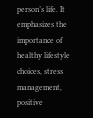person’s life. It emphasizes the importance of healthy lifestyle choices, stress management, positive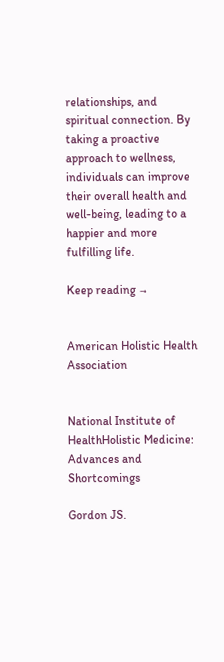relationships, and spiritual connection. By taking a proactive approach to wellness, individuals can improve their overall health and well-being, leading to a happier and more fulfilling life.

Keep reading →


American Holistic Health Association


National Institute of HealthHolistic Medicine: Advances and Shortcomings

Gordon JS.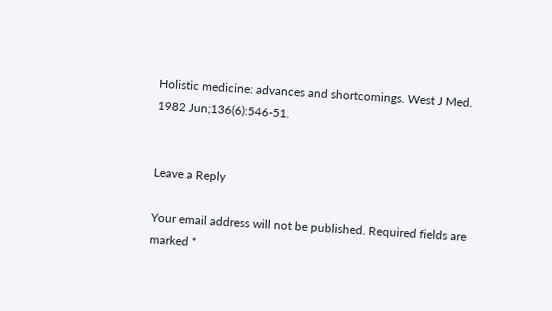Holistic medicine: advances and shortcomings. West J Med. 1982 Jun;136(6):546-51.


Leave a Reply

Your email address will not be published. Required fields are marked *